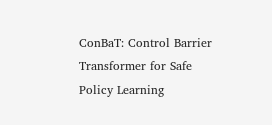ConBaT: Control Barrier Transformer for Safe Policy Learning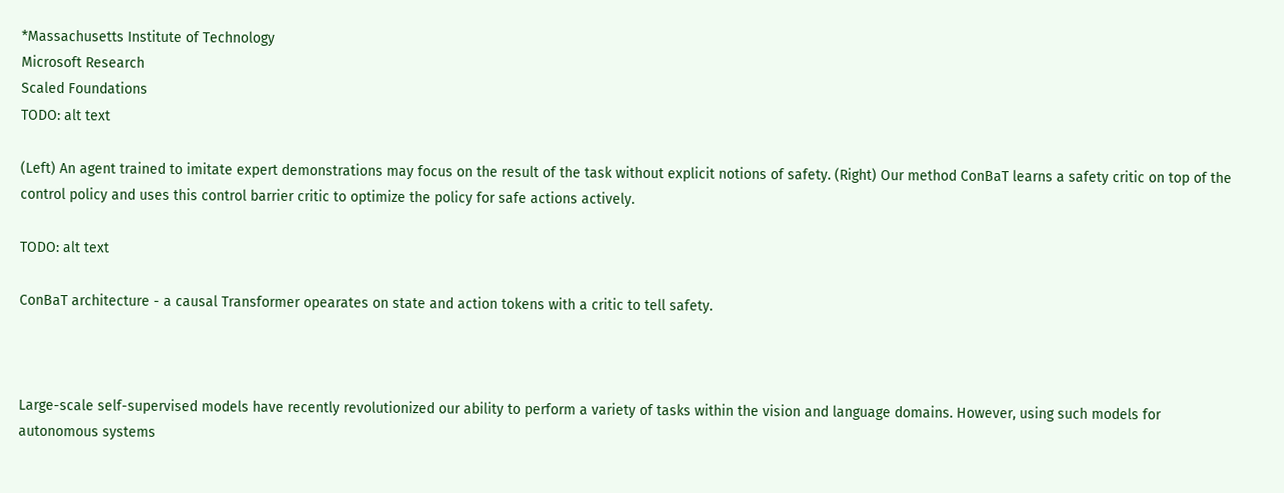*Massachusetts Institute of Technology
Microsoft Research
Scaled Foundations
TODO: alt text

(Left) An agent trained to imitate expert demonstrations may focus on the result of the task without explicit notions of safety. (Right) Our method ConBaT learns a safety critic on top of the control policy and uses this control barrier critic to optimize the policy for safe actions actively.

TODO: alt text

ConBaT architecture - a causal Transformer opearates on state and action tokens with a critic to tell safety.



Large-scale self-supervised models have recently revolutionized our ability to perform a variety of tasks within the vision and language domains. However, using such models for autonomous systems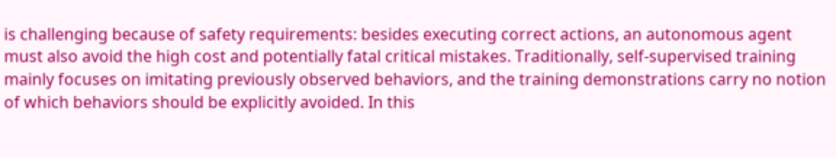is challenging because of safety requirements: besides executing correct actions, an autonomous agent must also avoid the high cost and potentially fatal critical mistakes. Traditionally, self-supervised training mainly focuses on imitating previously observed behaviors, and the training demonstrations carry no notion of which behaviors should be explicitly avoided. In this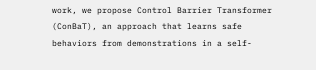work, we propose Control Barrier Transformer (ConBaT), an approach that learns safe behaviors from demonstrations in a self-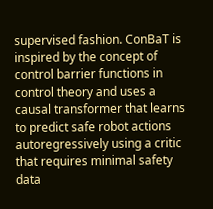supervised fashion. ConBaT is inspired by the concept of control barrier functions in control theory and uses a causal transformer that learns to predict safe robot actions autoregressively using a critic that requires minimal safety data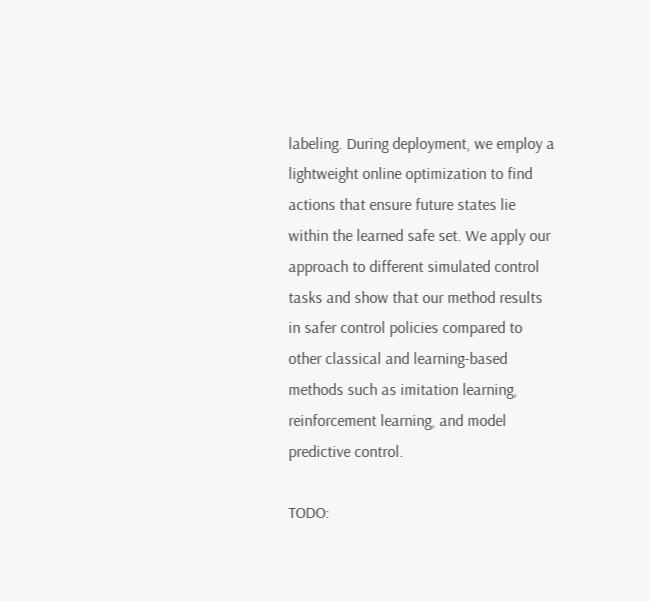labeling. During deployment, we employ a lightweight online optimization to find actions that ensure future states lie within the learned safe set. We apply our approach to different simulated control tasks and show that our method results in safer control policies compared to other classical and learning-based methods such as imitation learning, reinforcement learning, and model predictive control.

TODO: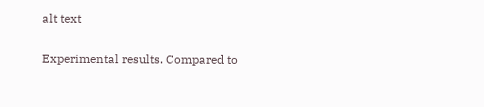alt text

Experimental results. Compared to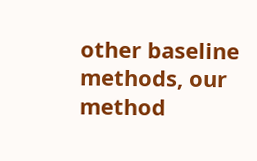other baseline methods, our method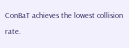ConBaT achieves the lowest collision rate.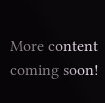More content coming soon!